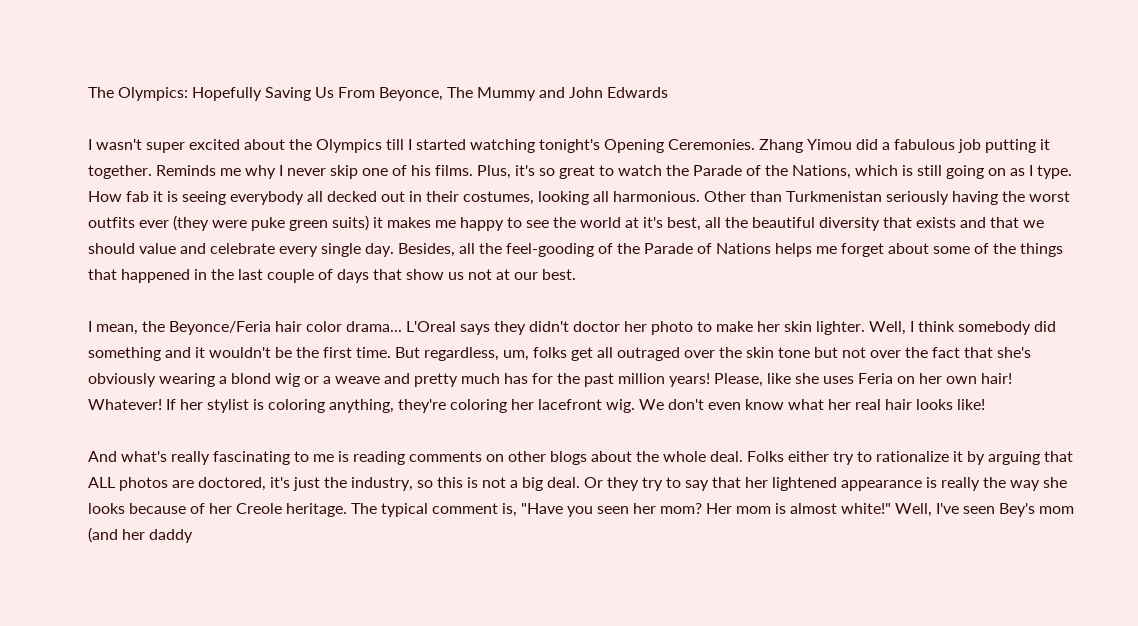The Olympics: Hopefully Saving Us From Beyonce, The Mummy and John Edwards

I wasn't super excited about the Olympics till I started watching tonight's Opening Ceremonies. Zhang Yimou did a fabulous job putting it together. Reminds me why I never skip one of his films. Plus, it's so great to watch the Parade of the Nations, which is still going on as I type. How fab it is seeing everybody all decked out in their costumes, looking all harmonious. Other than Turkmenistan seriously having the worst outfits ever (they were puke green suits) it makes me happy to see the world at it's best, all the beautiful diversity that exists and that we should value and celebrate every single day. Besides, all the feel-gooding of the Parade of Nations helps me forget about some of the things that happened in the last couple of days that show us not at our best.

I mean, the Beyonce/Feria hair color drama... L'Oreal says they didn't doctor her photo to make her skin lighter. Well, I think somebody did something and it wouldn't be the first time. But regardless, um, folks get all outraged over the skin tone but not over the fact that she's obviously wearing a blond wig or a weave and pretty much has for the past million years! Please, like she uses Feria on her own hair! Whatever! If her stylist is coloring anything, they're coloring her lacefront wig. We don't even know what her real hair looks like!

And what's really fascinating to me is reading comments on other blogs about the whole deal. Folks either try to rationalize it by arguing that ALL photos are doctored, it's just the industry, so this is not a big deal. Or they try to say that her lightened appearance is really the way she looks because of her Creole heritage. The typical comment is, "Have you seen her mom? Her mom is almost white!" Well, I've seen Bey's mom (and her daddy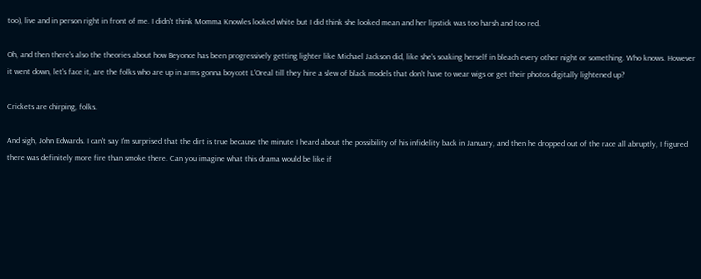too), live and in person right in front of me. I didn't think Momma Knowles looked white but I did think she looked mean and her lipstick was too harsh and too red.

Oh, and then there's also the theories about how Beyonce has been progressively getting lighter like Michael Jackson did, like she's soaking herself in bleach every other night or something. Who knows. However it went down, let's face it, are the folks who are up in arms gonna boycott L'Oreal till they hire a slew of black models that don't have to wear wigs or get their photos digitally lightened up?

Crickets are chirping, folks.

And sigh, John Edwards. I can't say I'm surprised that the dirt is true because the minute I heard about the possibility of his infidelity back in January, and then he dropped out of the race all abruptly, I figured there was definitely more fire than smoke there. Can you imagine what this drama would be like if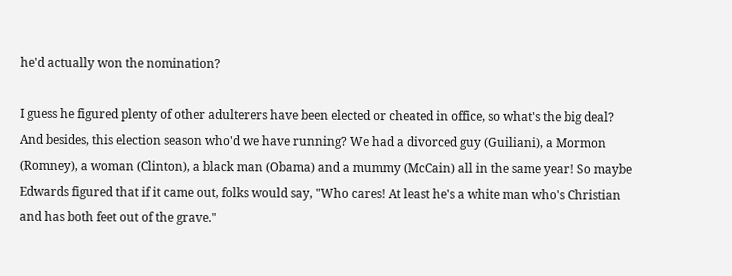he'd actually won the nomination?

I guess he figured plenty of other adulterers have been elected or cheated in office, so what's the big deal? And besides, this election season who'd we have running? We had a divorced guy (Guiliani), a Mormon (Romney), a woman (Clinton), a black man (Obama) and a mummy (McCain) all in the same year! So maybe Edwards figured that if it came out, folks would say, "Who cares! At least he's a white man who's Christian and has both feet out of the grave."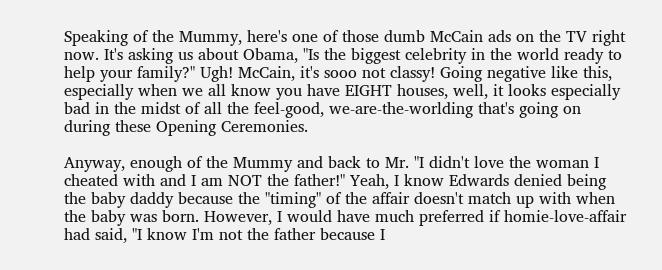Speaking of the Mummy, here's one of those dumb McCain ads on the TV right now. It's asking us about Obama, "Is the biggest celebrity in the world ready to help your family?" Ugh! McCain, it's sooo not classy! Going negative like this, especially when we all know you have EIGHT houses, well, it looks especially bad in the midst of all the feel-good, we-are-the-worlding that's going on during these Opening Ceremonies.

Anyway, enough of the Mummy and back to Mr. "I didn't love the woman I cheated with and I am NOT the father!" Yeah, I know Edwards denied being the baby daddy because the "timing" of the affair doesn't match up with when the baby was born. However, I would have much preferred if homie-love-affair had said, "I know I'm not the father because I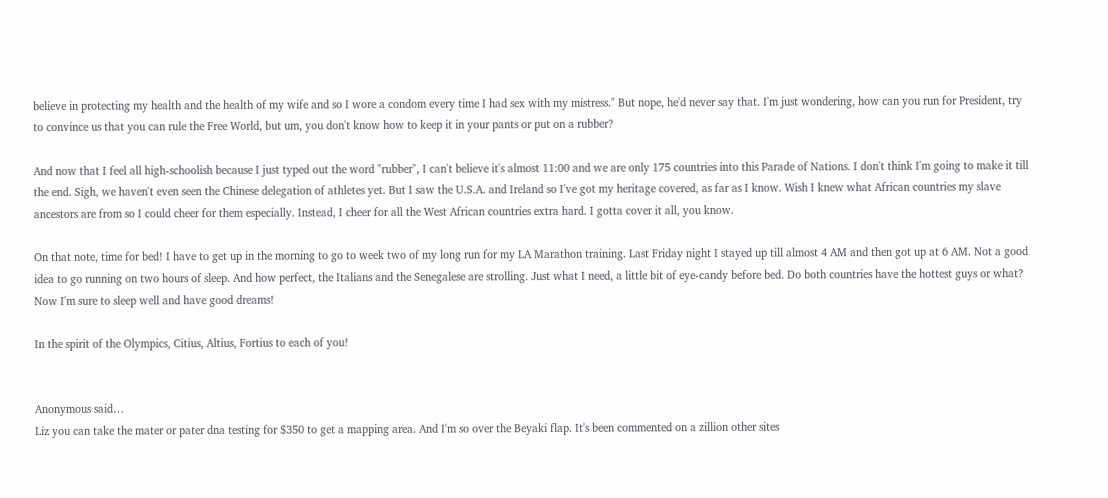believe in protecting my health and the health of my wife and so I wore a condom every time I had sex with my mistress." But nope, he'd never say that. I'm just wondering, how can you run for President, try to convince us that you can rule the Free World, but um, you don't know how to keep it in your pants or put on a rubber?

And now that I feel all high-schoolish because I just typed out the word "rubber", I can't believe it's almost 11:00 and we are only 175 countries into this Parade of Nations. I don't think I'm going to make it till the end. Sigh, we haven't even seen the Chinese delegation of athletes yet. But I saw the U.S.A. and Ireland so I've got my heritage covered, as far as I know. Wish I knew what African countries my slave ancestors are from so I could cheer for them especially. Instead, I cheer for all the West African countries extra hard. I gotta cover it all, you know.

On that note, time for bed! I have to get up in the morning to go to week two of my long run for my LA Marathon training. Last Friday night I stayed up till almost 4 AM and then got up at 6 AM. Not a good idea to go running on two hours of sleep. And how perfect, the Italians and the Senegalese are strolling. Just what I need, a little bit of eye-candy before bed. Do both countries have the hottest guys or what? Now I'm sure to sleep well and have good dreams!

In the spirit of the Olympics, Citius, Altius, Fortius to each of you!


Anonymous said…
Liz you can take the mater or pater dna testing for $350 to get a mapping area. And I'm so over the Beyaki flap. It's been commented on a zillion other sites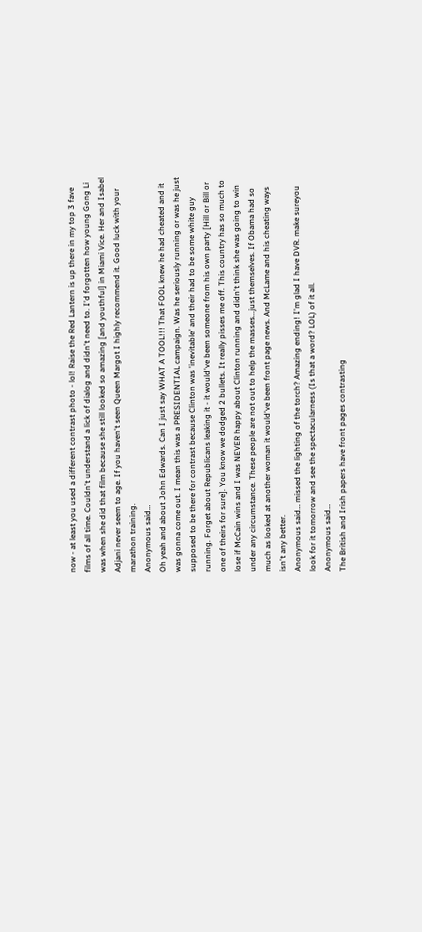now - at least you used a different contrast photo - lol! Raise the Red Lantern is up there in my top 3 fave films of all time. Couldn't understand a lick of dialog and didn't need to. I'd forgotten how young Gong Li was when she did that film because she still looked so amazing [and youthful] in Miami Vice. Her and Isabel Adjani never seem to age. If you haven't seen Queen Margot I highly recommend it. Good luck with your marathon training.
Anonymous said…
Oh yeah and about John Edwards. Can I just say WHAT A TOOL!!! That FOOL knew he had cheated and it was gonna come out. I mean this was a PRESIDENTIAL campaign. Was he seriously running or was he just supposed to be there for contrast because Clinton was 'inevitable' and their had to be some white guy running. Forget about Republicans leaking it - it would've been someone from his own party [Hill or Bill or one of theirs for sure]. You know we dodged 2 bullets. It really pisses me off. This country has so much to lose if McCain wins and I was NEVER happy about Clinton running and didn't think she was going to win under any circumstance. These people are not out to help the masses...just themselves. If Obama had so much as looked at another woman it would've been front page news. And McLame and his cheating ways isn't any better.
Anonymous said… missed the lighting of the torch? Amazing ending! I'm glad I have DVR. make sureyou look for it tomorrow and see the spectacularness (Is that a word? LOL) of it all.
Anonymous said…
The British and Irish papers have front pages contrasting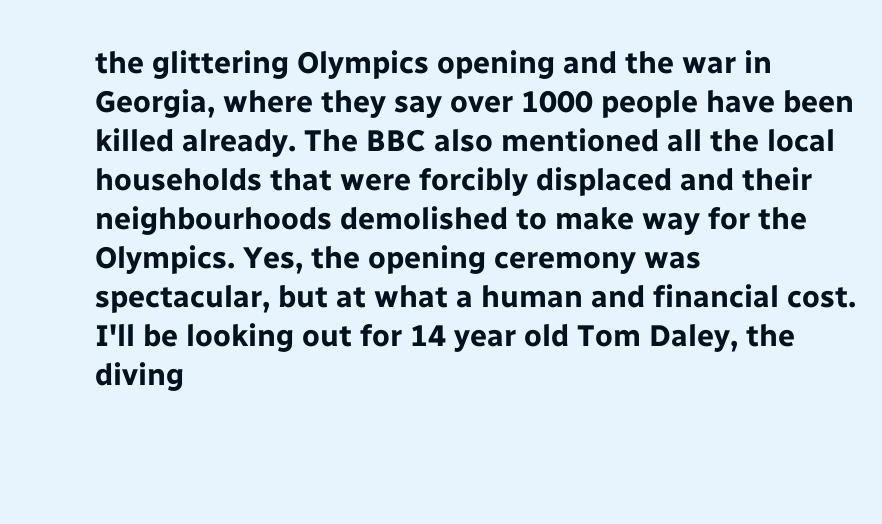the glittering Olympics opening and the war in Georgia, where they say over 1000 people have been killed already. The BBC also mentioned all the local households that were forcibly displaced and their neighbourhoods demolished to make way for the Olympics. Yes, the opening ceremony was spectacular, but at what a human and financial cost. I'll be looking out for 14 year old Tom Daley, the diving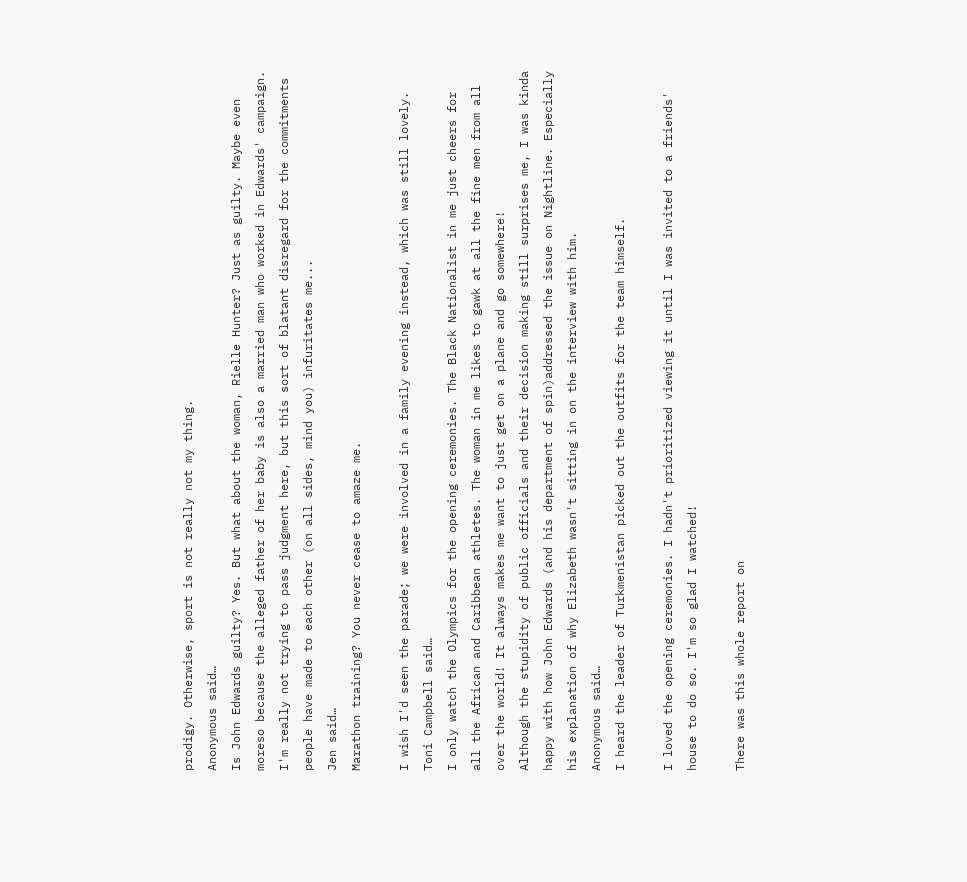prodigy. Otherwise, sport is not really not my thing.
Anonymous said…
Is John Edwards guilty? Yes. But what about the woman, Rielle Hunter? Just as guilty. Maybe even moreso because the alleged father of her baby is also a married man who worked in Edwards' campaign. I'm really not trying to pass judgment here, but this sort of blatant disregard for the commitments people have made to each other (on all sides, mind you) infuritates me...
Jen said…
Marathon training? You never cease to amaze me.

I wish I'd seen the parade; we were involved in a family evening instead, which was still lovely.
Toni Campbell said…
I only watch the Olympics for the opening ceremonies. The Black Nationalist in me just cheers for all the African and Caribbean athletes. The woman in me likes to gawk at all the fine men from all over the world! It always makes me want to just get on a plane and go somewhere!
Although the stupidity of public officials and their decision making still surprises me, I was kinda happy with how John Edwards (and his department of spin)addressed the issue on Nightline. Especially his explanation of why Elizabeth wasn't sitting in on the interview with him.
Anonymous said…
I heard the leader of Turkmenistan picked out the outfits for the team himself.

I loved the opening ceremonies. I hadn't prioritized viewing it until I was invited to a friends' house to do so. I'm so glad I watched!

There was this whole report on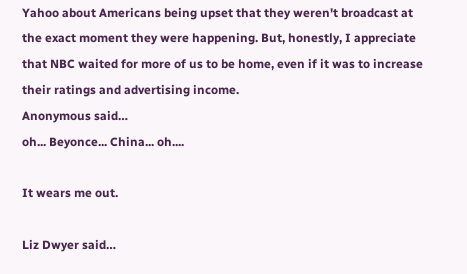Yahoo about Americans being upset that they weren't broadcast at the exact moment they were happening. But, honestly, I appreciate that NBC waited for more of us to be home, even if it was to increase their ratings and advertising income.
Anonymous said…
oh... Beyonce... China... oh....

It wears me out.

Liz Dwyer said…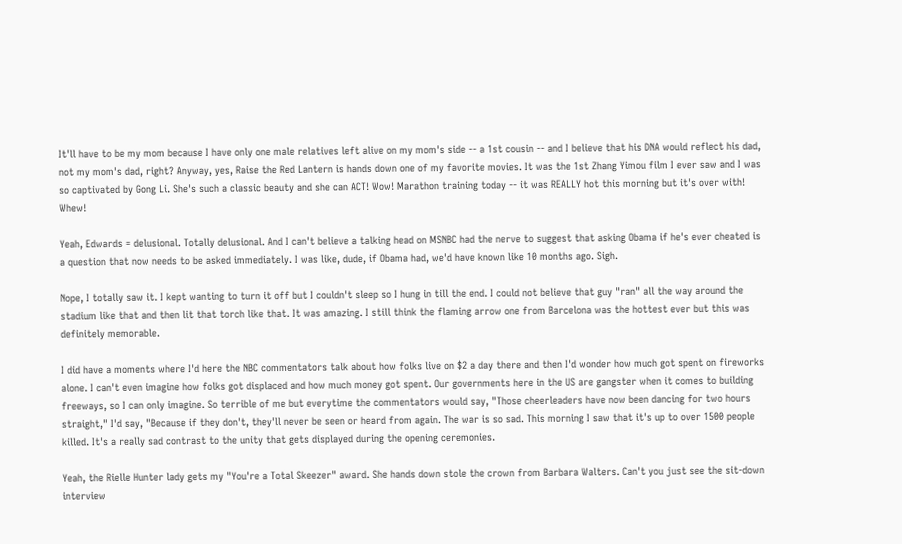It'll have to be my mom because I have only one male relatives left alive on my mom's side -- a 1st cousin -- and I believe that his DNA would reflect his dad, not my mom's dad, right? Anyway, yes, Raise the Red Lantern is hands down one of my favorite movies. It was the 1st Zhang Yimou film I ever saw and I was so captivated by Gong Li. She's such a classic beauty and she can ACT! Wow! Marathon training today -- it was REALLY hot this morning but it's over with! Whew!

Yeah, Edwards = delusional. Totally delusional. And I can't believe a talking head on MSNBC had the nerve to suggest that asking Obama if he's ever cheated is a question that now needs to be asked immediately. I was like, dude, if Obama had, we'd have known like 10 months ago. Sigh.

Nope, I totally saw it. I kept wanting to turn it off but I couldn't sleep so I hung in till the end. I could not believe that guy "ran" all the way around the stadium like that and then lit that torch like that. It was amazing. I still think the flaming arrow one from Barcelona was the hottest ever but this was definitely memorable.

I did have a moments where I'd here the NBC commentators talk about how folks live on $2 a day there and then I'd wonder how much got spent on fireworks alone. I can't even imagine how folks got displaced and how much money got spent. Our governments here in the US are gangster when it comes to building freeways, so I can only imagine. So terrible of me but everytime the commentators would say, "Those cheerleaders have now been dancing for two hours straight," I'd say, "Because if they don't, they'll never be seen or heard from again. The war is so sad. This morning I saw that it's up to over 1500 people killed. It's a really sad contrast to the unity that gets displayed during the opening ceremonies.

Yeah, the Rielle Hunter lady gets my "You're a Total Skeezer" award. She hands down stole the crown from Barbara Walters. Can't you just see the sit-down interview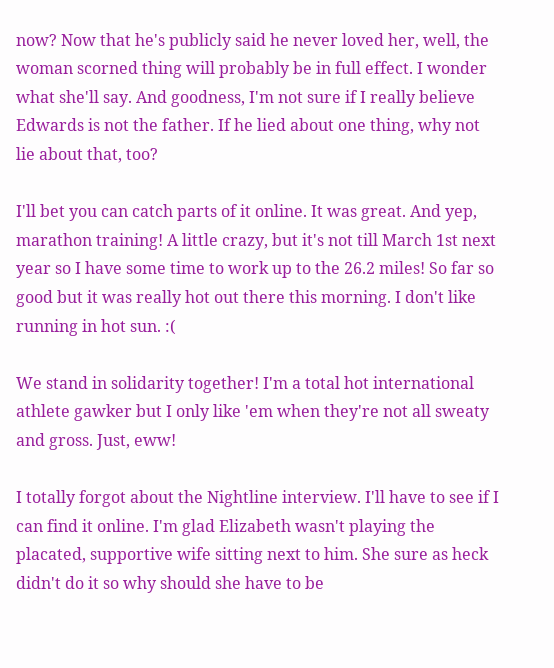now? Now that he's publicly said he never loved her, well, the woman scorned thing will probably be in full effect. I wonder what she'll say. And goodness, I'm not sure if I really believe Edwards is not the father. If he lied about one thing, why not lie about that, too?

I'll bet you can catch parts of it online. It was great. And yep, marathon training! A little crazy, but it's not till March 1st next year so I have some time to work up to the 26.2 miles! So far so good but it was really hot out there this morning. I don't like running in hot sun. :(

We stand in solidarity together! I'm a total hot international athlete gawker but I only like 'em when they're not all sweaty and gross. Just, eww!

I totally forgot about the Nightline interview. I'll have to see if I can find it online. I'm glad Elizabeth wasn't playing the placated, supportive wife sitting next to him. She sure as heck didn't do it so why should she have to be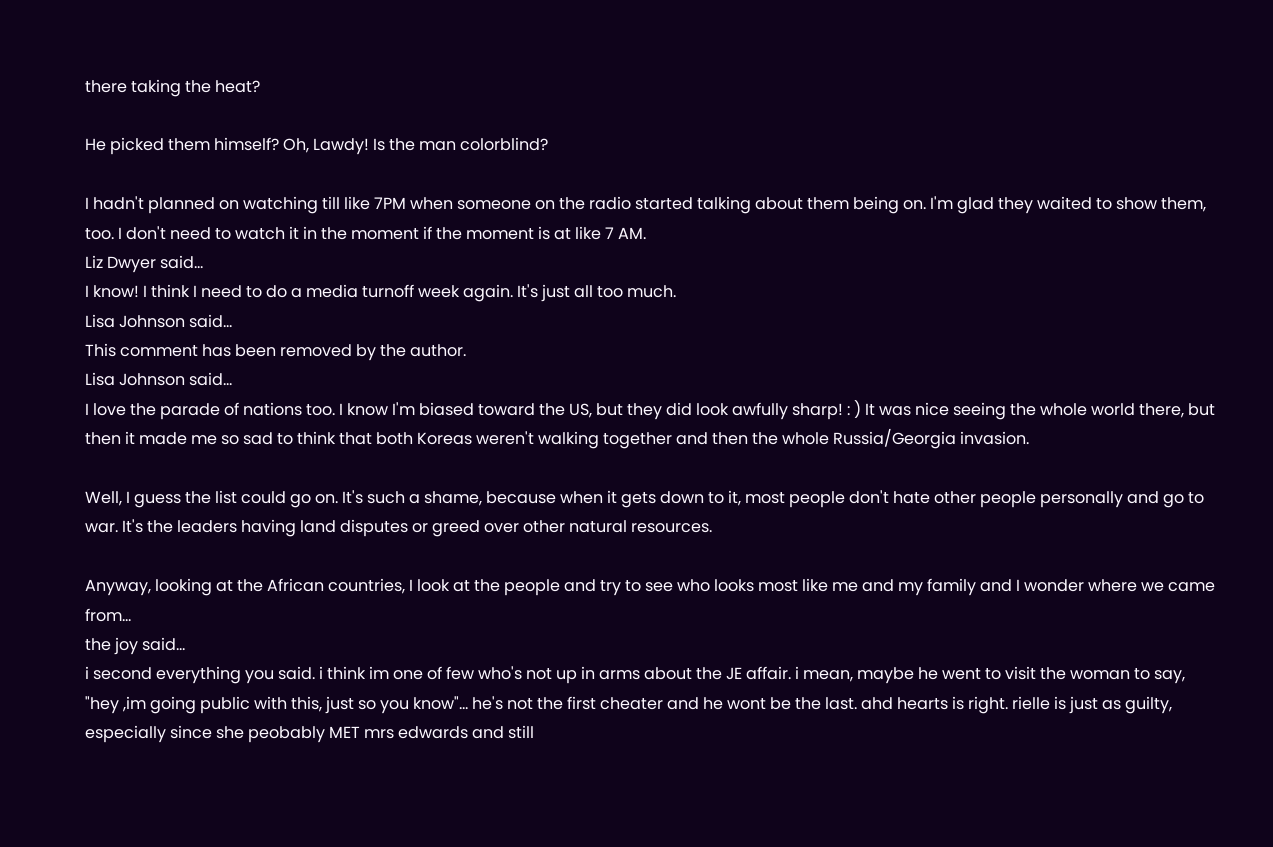there taking the heat?

He picked them himself? Oh, Lawdy! Is the man colorblind?

I hadn't planned on watching till like 7PM when someone on the radio started talking about them being on. I'm glad they waited to show them, too. I don't need to watch it in the moment if the moment is at like 7 AM.
Liz Dwyer said…
I know! I think I need to do a media turnoff week again. It's just all too much.
Lisa Johnson said…
This comment has been removed by the author.
Lisa Johnson said…
I love the parade of nations too. I know I'm biased toward the US, but they did look awfully sharp! : ) It was nice seeing the whole world there, but then it made me so sad to think that both Koreas weren't walking together and then the whole Russia/Georgia invasion.

Well, I guess the list could go on. It's such a shame, because when it gets down to it, most people don't hate other people personally and go to war. It's the leaders having land disputes or greed over other natural resources.

Anyway, looking at the African countries, I look at the people and try to see who looks most like me and my family and I wonder where we came from...
the joy said…
i second everything you said. i think im one of few who's not up in arms about the JE affair. i mean, maybe he went to visit the woman to say, "hey ,im going public with this, just so you know"... he's not the first cheater and he wont be the last. ahd hearts is right. rielle is just as guilty, especially since she peobably MET mrs edwards and still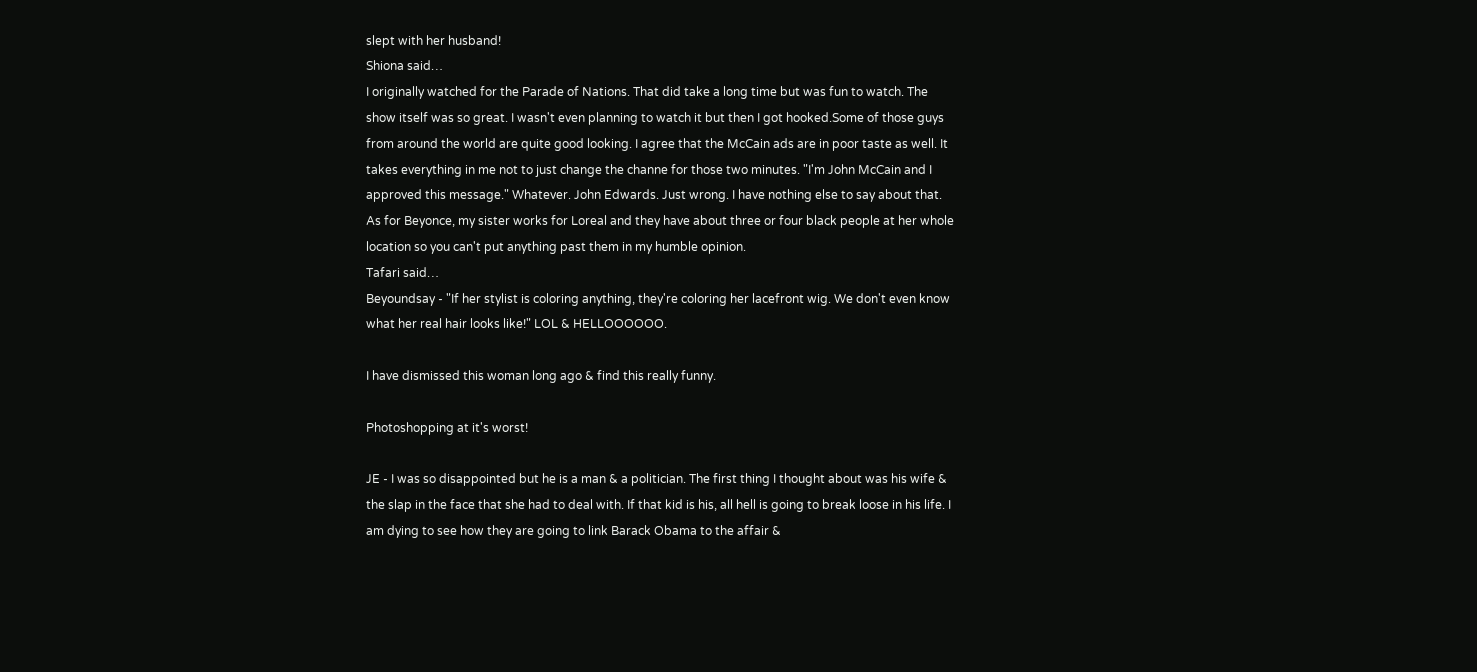slept with her husband!
Shiona said…
I originally watched for the Parade of Nations. That did take a long time but was fun to watch. The show itself was so great. I wasn't even planning to watch it but then I got hooked.Some of those guys from around the world are quite good looking. I agree that the McCain ads are in poor taste as well. It takes everything in me not to just change the channe for those two minutes. "I'm John McCain and I approved this message." Whatever. John Edwards. Just wrong. I have nothing else to say about that. As for Beyonce, my sister works for Loreal and they have about three or four black people at her whole location so you can't put anything past them in my humble opinion.
Tafari said…
Beyoundsay - "If her stylist is coloring anything, they're coloring her lacefront wig. We don't even know what her real hair looks like!" LOL & HELLOOOOOO.

I have dismissed this woman long ago & find this really funny.

Photoshopping at it's worst!

JE - I was so disappointed but he is a man & a politician. The first thing I thought about was his wife & the slap in the face that she had to deal with. If that kid is his, all hell is going to break loose in his life. I am dying to see how they are going to link Barack Obama to the affair &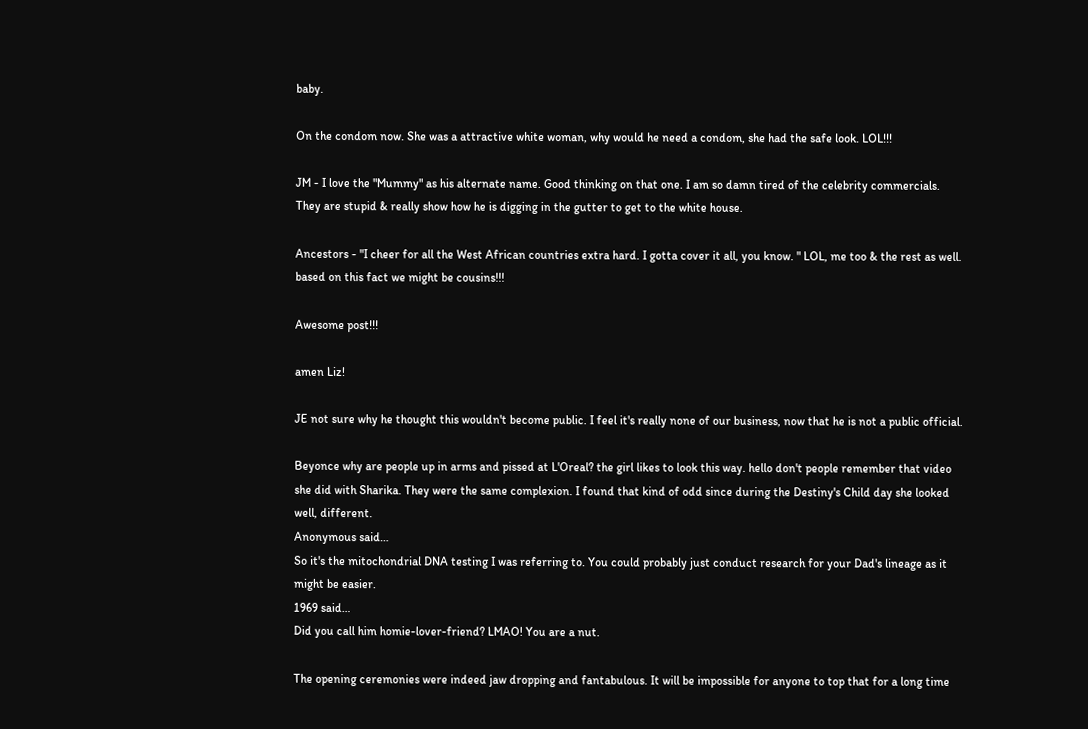baby.

On the condom now. She was a attractive white woman, why would he need a condom, she had the safe look. LOL!!!

JM - I love the "Mummy" as his alternate name. Good thinking on that one. I am so damn tired of the celebrity commercials. They are stupid & really show how he is digging in the gutter to get to the white house.

Ancestors - "I cheer for all the West African countries extra hard. I gotta cover it all, you know. " LOL, me too & the rest as well. based on this fact we might be cousins!!!

Awesome post!!!

amen Liz!

JE not sure why he thought this wouldn't become public. I feel it's really none of our business, now that he is not a public official.

Beyonce why are people up in arms and pissed at L'Oreal? the girl likes to look this way. hello don't people remember that video she did with Sharika. They were the same complexion. I found that kind of odd since during the Destiny's Child day she looked well, different.
Anonymous said…
So it's the mitochondrial DNA testing I was referring to. You could probably just conduct research for your Dad's lineage as it might be easier.
1969 said…
Did you call him homie-lover-friend? LMAO! You are a nut.

The opening ceremonies were indeed jaw dropping and fantabulous. It will be impossible for anyone to top that for a long time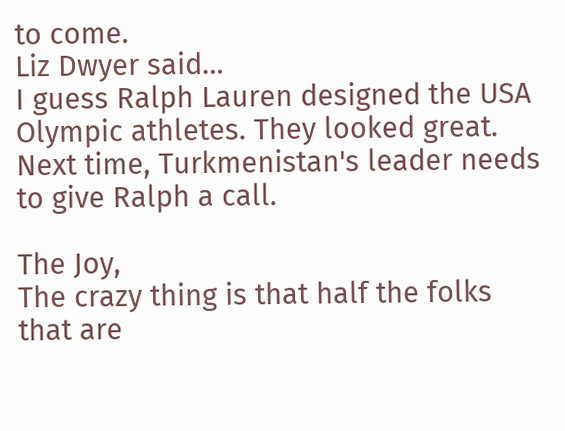to come.
Liz Dwyer said…
I guess Ralph Lauren designed the USA Olympic athletes. They looked great. Next time, Turkmenistan's leader needs to give Ralph a call.

The Joy,
The crazy thing is that half the folks that are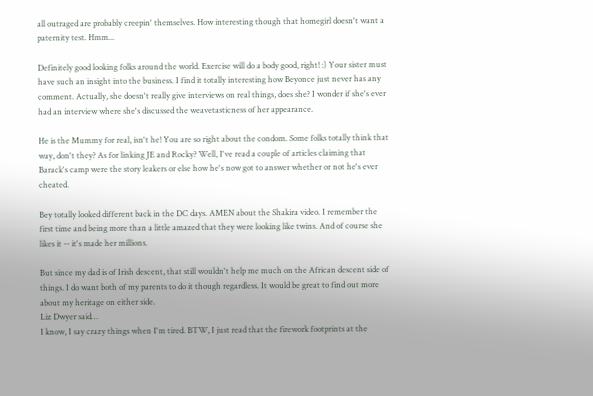all outraged are probably creepin' themselves. How interesting though that homegirl doesn't want a paternity test. Hmm...

Definitely good looking folks around the world. Exercise will do a body good, right! :) Your sister must have such an insight into the business. I find it totally interesting how Beyonce just never has any comment. Actually, she doesn't really give interviews on real things, does she? I wonder if she's ever had an interview where she's discussed the weavetasticness of her appearance.

He is the Mummy for real, isn't he! You are so right about the condom. Some folks totally think that way, don't they? As for linking JE and Rocky? Well, I've read a couple of articles claiming that Barack's camp were the story leakers or else how he's now got to answer whether or not he's ever cheated.

Bey totally looked different back in the DC days. AMEN about the Shakira video. I remember the first time and being more than a little amazed that they were looking like twins. And of course she likes it -- it's made her millions.

But since my dad is of Irish descent, that still wouldn't help me much on the African descent side of things. I do want both of my parents to do it though regardless. It would be great to find out more about my heritage on either side.
Liz Dwyer said…
I know, I say crazy things when I'm tired. BTW, I just read that the firework footprints at the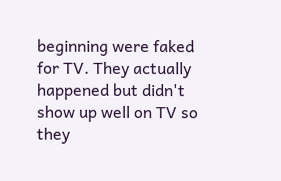beginning were faked for TV. They actually happened but didn't show up well on TV so they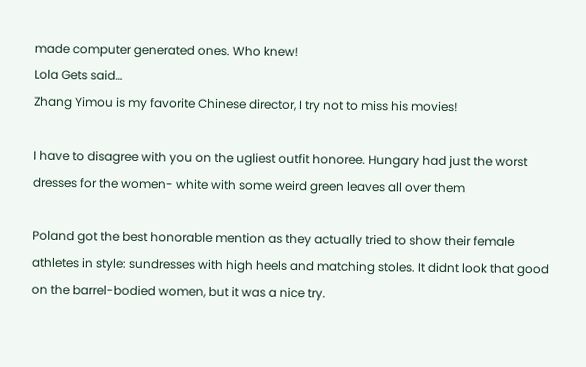made computer generated ones. Who knew!
Lola Gets said…
Zhang Yimou is my favorite Chinese director, I try not to miss his movies!

I have to disagree with you on the ugliest outfit honoree. Hungary had just the worst dresses for the women- white with some weird green leaves all over them

Poland got the best honorable mention as they actually tried to show their female athletes in style: sundresses with high heels and matching stoles. It didnt look that good on the barrel-bodied women, but it was a nice try.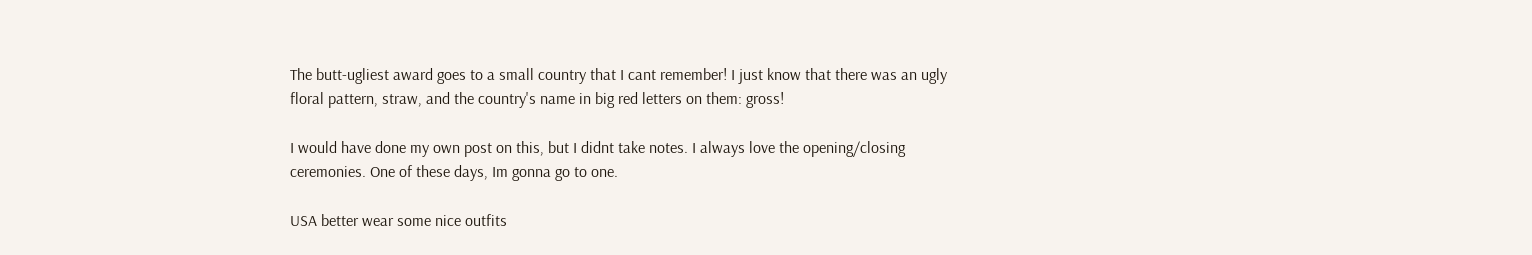The butt-ugliest award goes to a small country that I cant remember! I just know that there was an ugly floral pattern, straw, and the country's name in big red letters on them: gross!

I would have done my own post on this, but I didnt take notes. I always love the opening/closing ceremonies. One of these days, Im gonna go to one.

USA better wear some nice outfits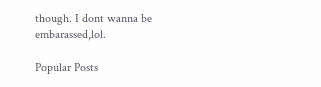though. I dont wanna be embarassed,lol.

Popular Posts